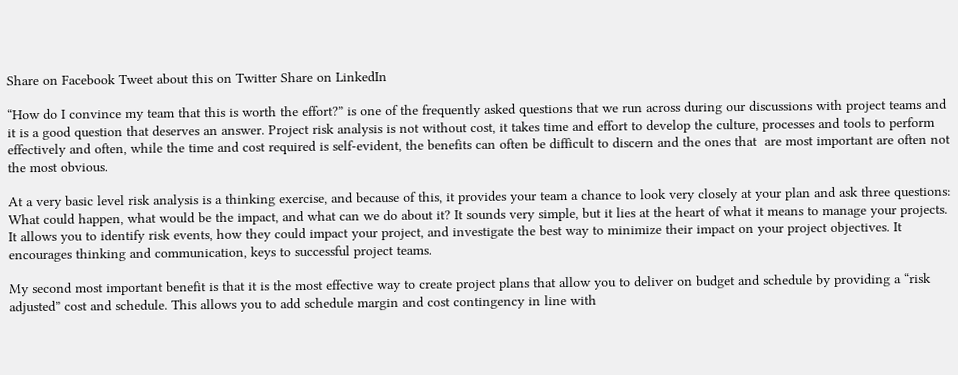Share on Facebook Tweet about this on Twitter Share on LinkedIn

“How do I convince my team that this is worth the effort?” is one of the frequently asked questions that we run across during our discussions with project teams and it is a good question that deserves an answer. Project risk analysis is not without cost, it takes time and effort to develop the culture, processes and tools to perform effectively and often, while the time and cost required is self-evident, the benefits can often be difficult to discern and the ones that  are most important are often not the most obvious.

At a very basic level risk analysis is a thinking exercise, and because of this, it provides your team a chance to look very closely at your plan and ask three questions: What could happen, what would be the impact, and what can we do about it? It sounds very simple, but it lies at the heart of what it means to manage your projects.  It allows you to identify risk events, how they could impact your project, and investigate the best way to minimize their impact on your project objectives. It encourages thinking and communication, keys to successful project teams.

My second most important benefit is that it is the most effective way to create project plans that allow you to deliver on budget and schedule by providing a “risk adjusted” cost and schedule. This allows you to add schedule margin and cost contingency in line with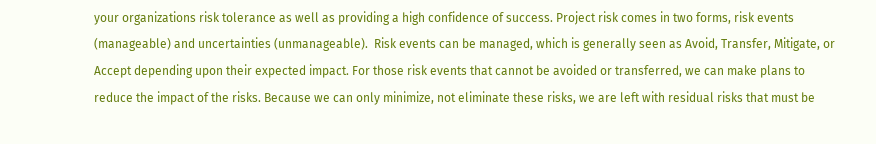your organizations risk tolerance as well as providing a high confidence of success. Project risk comes in two forms, risk events (manageable) and uncertainties (unmanageable).  Risk events can be managed, which is generally seen as Avoid, Transfer, Mitigate, or Accept depending upon their expected impact. For those risk events that cannot be avoided or transferred, we can make plans to reduce the impact of the risks. Because we can only minimize, not eliminate these risks, we are left with residual risks that must be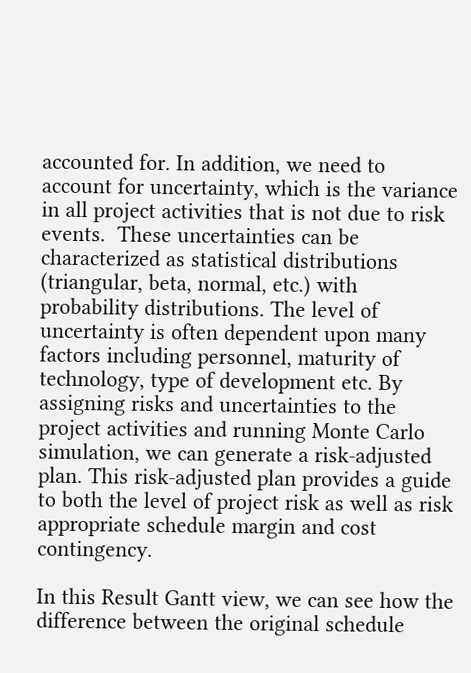accounted for. In addition, we need to account for uncertainty, which is the variance in all project activities that is not due to risk events.  These uncertainties can be characterized as statistical distributions (triangular, beta, normal, etc.) with probability distributions. The level of uncertainty is often dependent upon many factors including personnel, maturity of technology, type of development etc. By assigning risks and uncertainties to the project activities and running Monte Carlo simulation, we can generate a risk-adjusted plan. This risk-adjusted plan provides a guide to both the level of project risk as well as risk appropriate schedule margin and cost contingency.

In this Result Gantt view, we can see how the difference between the original schedule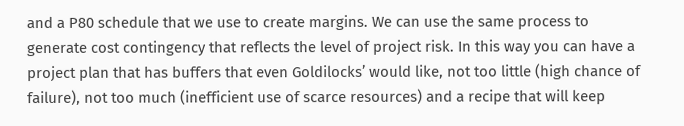and a P80 schedule that we use to create margins. We can use the same process to generate cost contingency that reflects the level of project risk. In this way you can have a project plan that has buffers that even Goldilocks’ would like, not too little (high chance of failure), not too much (inefficient use of scarce resources) and a recipe that will keep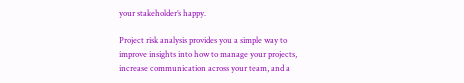your stakeholder’s happy.

Project risk analysis provides you a simple way to improve insights into how to manage your projects, increase communication across your team, and a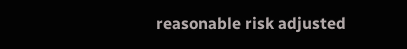reasonable risk adjusted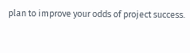plan to improve your odds of project success.